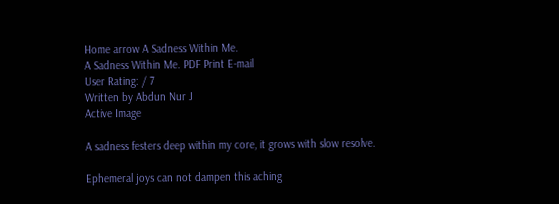Home arrow A Sadness Within Me.
A Sadness Within Me. PDF Print E-mail
User Rating: / 7
Written by Abdun Nur J
Active Image

A sadness festers deep within my core, it grows with slow resolve.

Ephemeral joys can not dampen this aching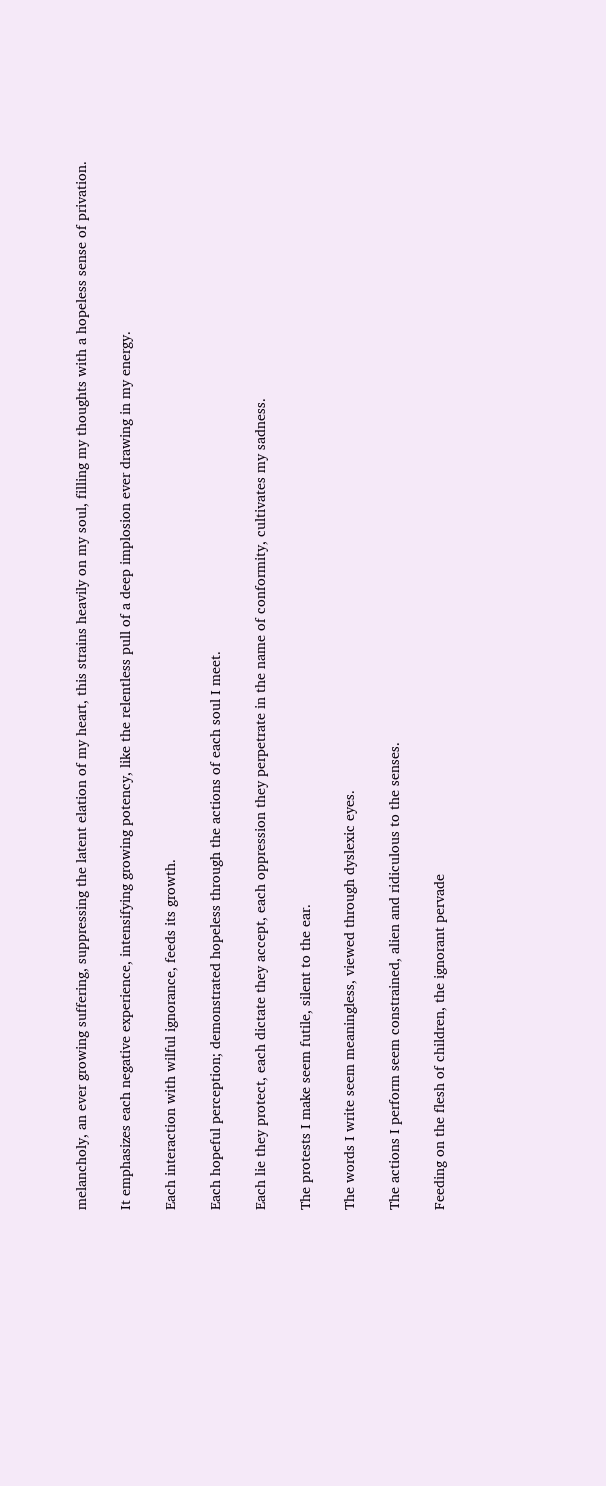melancholy, an ever growing suffering, suppressing the latent elation of my heart, this strains heavily on my soul, filling my thoughts with a hopeless sense of privation.

It emphasizes each negative experience, intensifying growing potency, like the relentless pull of a deep implosion ever drawing in my energy.

Each interaction with wilful ignorance, feeds its growth.

Each hopeful perception; demonstrated hopeless through the actions of each soul I meet.

Each lie they protect, each dictate they accept, each oppression they perpetrate in the name of conformity, cultivates my sadness.

The protests I make seem futile, silent to the ear.

The words I write seem meaningless, viewed through dyslexic eyes.

The actions I perform seem constrained, alien and ridiculous to the senses.

Feeding on the flesh of children, the ignorant pervade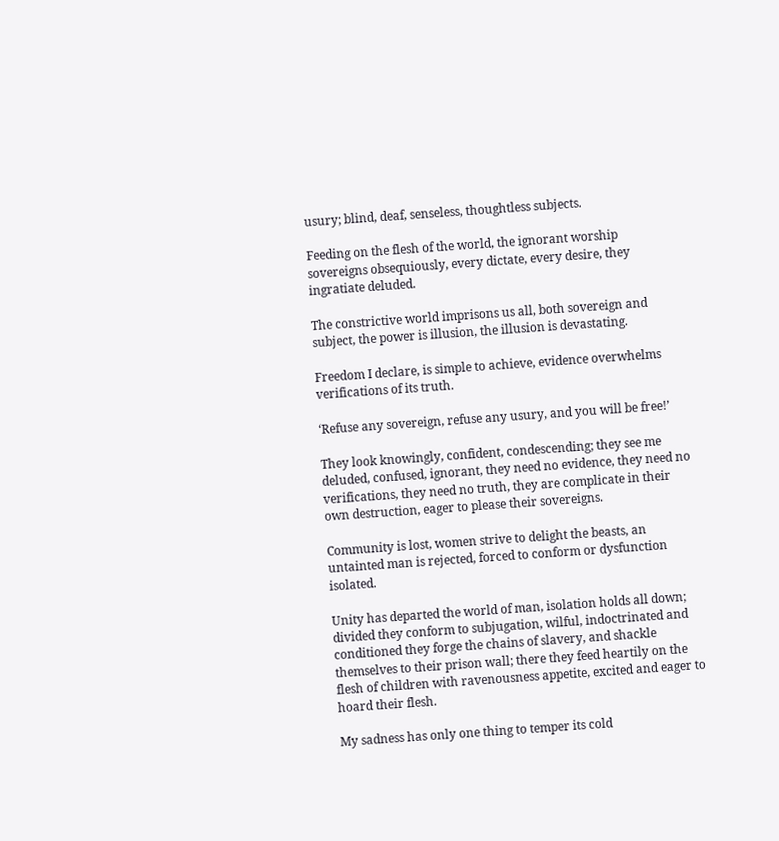usury; blind, deaf, senseless, thoughtless subjects.

Feeding on the flesh of the world, the ignorant worship sovereigns obsequiously, every dictate, every desire, they ingratiate deluded.

The constrictive world imprisons us all, both sovereign and subject, the power is illusion, the illusion is devastating.

Freedom I declare, is simple to achieve, evidence overwhelms verifications of its truth.

‘Refuse any sovereign, refuse any usury, and you will be free!’

They look knowingly, confident, condescending; they see me deluded, confused, ignorant, they need no evidence, they need no verifications, they need no truth, they are complicate in their own destruction, eager to please their sovereigns.

Community is lost, women strive to delight the beasts, an untainted man is rejected, forced to conform or dysfunction isolated.

Unity has departed the world of man, isolation holds all down; divided they conform to subjugation, wilful, indoctrinated and conditioned they forge the chains of slavery, and shackle themselves to their prison wall; there they feed heartily on the flesh of children with ravenousness appetite, excited and eager to hoard their flesh.

My sadness has only one thing to temper its cold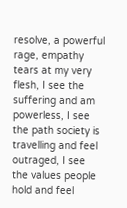resolve, a powerful rage, empathy tears at my very flesh, I see the suffering and am powerless, I see the path society is travelling and feel outraged, I see the values people hold and feel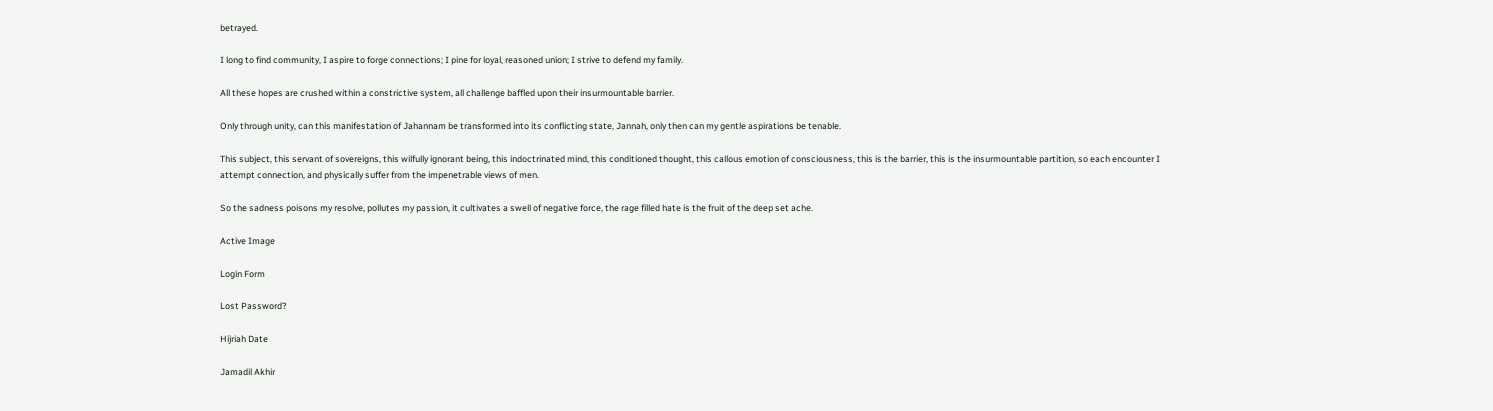betrayed.

I long to find community, I aspire to forge connections; I pine for loyal, reasoned union; I strive to defend my family.

All these hopes are crushed within a constrictive system, all challenge baffled upon their insurmountable barrier.

Only through unity, can this manifestation of Jahannam be transformed into its conflicting state, Jannah, only then can my gentle aspirations be tenable.

This subject, this servant of sovereigns, this wilfully ignorant being, this indoctrinated mind, this conditioned thought, this callous emotion of consciousness, this is the barrier, this is the insurmountable partition, so each encounter I attempt connection, and physically suffer from the impenetrable views of men.

So the sadness poisons my resolve, pollutes my passion, it cultivates a swell of negative force, the rage filled hate is the fruit of the deep set ache.

Active Image

Login Form

Lost Password?

Hijriah Date

Jamadil Akhir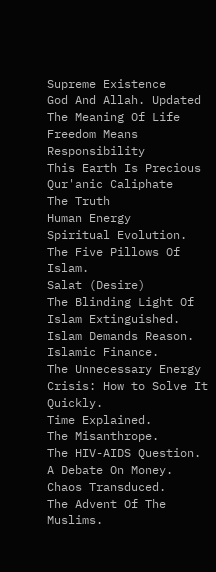Supreme Existence
God And Allah. Updated
The Meaning Of Life
Freedom Means Responsibility
This Earth Is Precious
Qur'anic Caliphate
The Truth
Human Energy
Spiritual Evolution.
The Five Pillows Of Islam.
Salat (Desire)
The Blinding Light Of Islam Extinguished.
Islam Demands Reason.
Islamic Finance.
The Unnecessary Energy Crisis: How to Solve It Quickly.
Time Explained.
The Misanthrope.
The HIV-AIDS Question.
A Debate On Money.
Chaos Transduced.
The Advent Of The Muslims.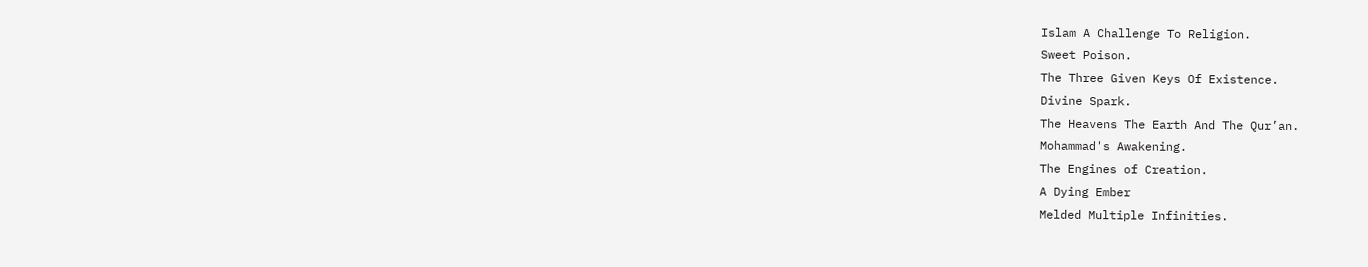Islam A Challenge To Religion.
Sweet Poison.
The Three Given Keys Of Existence.
Divine Spark.
The Heavens The Earth And The Qur’an.
Mohammad's Awakening.
The Engines of Creation.
A Dying Ember
Melded Multiple Infinities.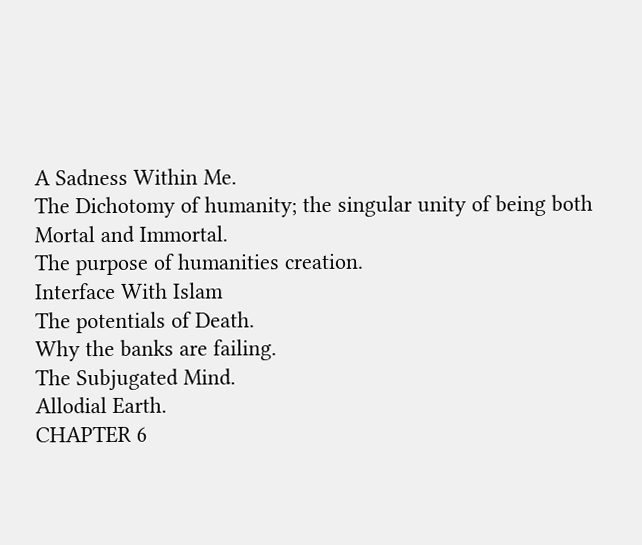A Sadness Within Me.
The Dichotomy of humanity; the singular unity of being both Mortal and Immortal.
The purpose of humanities creation.
Interface With Islam
The potentials of Death.
Why the banks are failing.
The Subjugated Mind.
Allodial Earth.
CHAPTER 6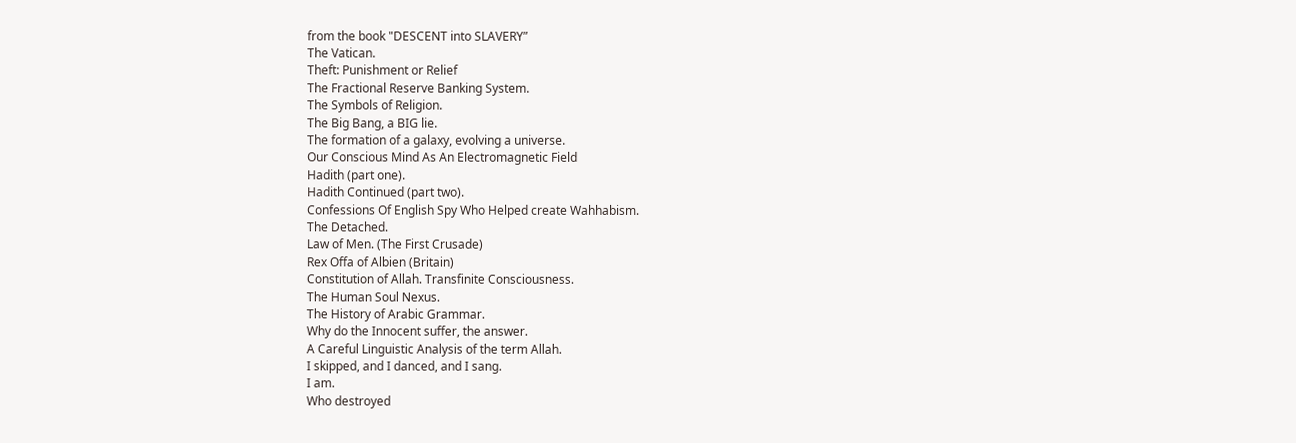from the book "DESCENT into SLAVERY”
The Vatican.
Theft: Punishment or Relief
The Fractional Reserve Banking System.
The Symbols of Religion.
The Big Bang, a BIG lie.
The formation of a galaxy, evolving a universe.
Our Conscious Mind As An Electromagnetic Field
Hadith (part one).
Hadith Continued (part two).
Confessions Of English Spy Who Helped create Wahhabism.
The Detached.
Law of Men. (The First Crusade)
Rex Offa of Albien (Britain)
Constitution of Allah. Transfinite Consciousness.
The Human Soul Nexus.
The History of Arabic Grammar.
Why do the Innocent suffer, the answer.
A Careful Linguistic Analysis of the term Allah.
I skipped, and I danced, and I sang.
I am.
Who destroyed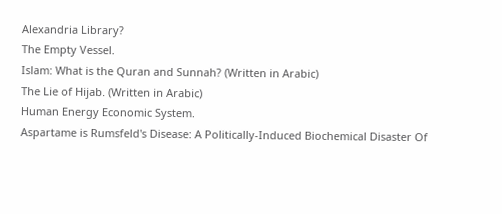Alexandria Library?
The Empty Vessel.
Islam: What is the Quran and Sunnah? (Written in Arabic)
The Lie of Hijab. (Written in Arabic)
Human Energy Economic System.
Aspartame is Rumsfeld's Disease: A Politically-Induced Biochemical Disaster Of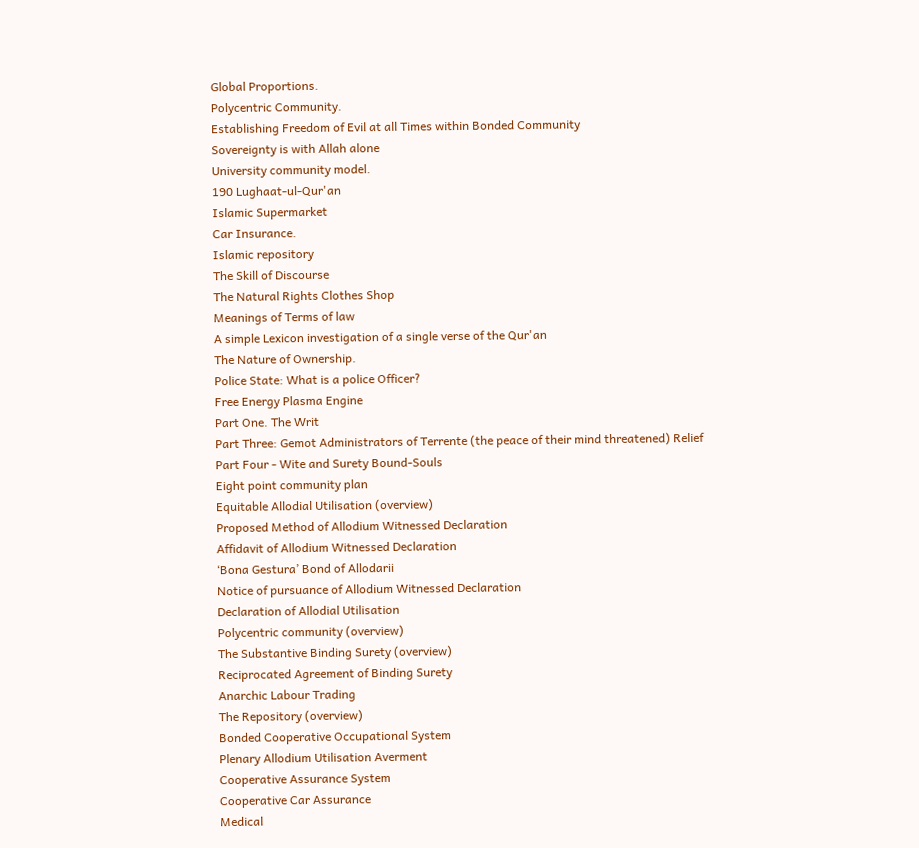Global Proportions.
Polycentric Community.
Establishing Freedom of Evil at all Times within Bonded Community
Sovereignty is with Allah alone
University community model.
190 Lughaat-ul-Qur'an
Islamic Supermarket
Car Insurance.
Islamic repository
The Skill of Discourse
The Natural Rights Clothes Shop
Meanings of Terms of law
A simple Lexicon investigation of a single verse of the Qur'an
The Nature of Ownership.
Police State: What is a police Officer?
Free Energy Plasma Engine
Part One. The Writ
Part Three: Gemot Administrators of Terrente (the peace of their mind threatened) Relief
Part Four - Wite and Surety Bound-Souls
Eight point community plan
Equitable Allodial Utilisation (overview)
Proposed Method of Allodium Witnessed Declaration
Affidavit of Allodium Witnessed Declaration
‘Bona Gestura’ Bond of Allodarii
Notice of pursuance of Allodium Witnessed Declaration
Declaration of Allodial Utilisation
Polycentric community (overview)
The Substantive Binding Surety (overview)
Reciprocated Agreement of Binding Surety
Anarchic Labour Trading
The Repository (overview)
Bonded Cooperative Occupational System
Plenary Allodium Utilisation Averment
Cooperative Assurance System
Cooperative Car Assurance
Medical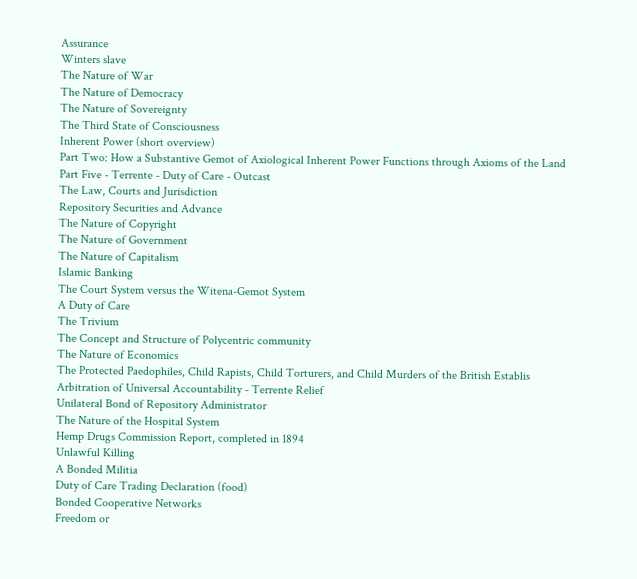Assurance
Winters slave
The Nature of War
The Nature of Democracy
The Nature of Sovereignty
The Third State of Consciousness
Inherent Power (short overview)
Part Two: How a Substantive Gemot of Axiological Inherent Power Functions through Axioms of the Land
Part Five - Terrente - Duty of Care - Outcast
The Law, Courts and Jurisdiction
Repository Securities and Advance
The Nature of Copyright
The Nature of Government
The Nature of Capitalism
Islamic Banking
The Court System versus the Witena-Gemot System
A Duty of Care
The Trivium
The Concept and Structure of Polycentric community
The Nature of Economics
The Protected Paedophiles, Child Rapists, Child Torturers, and Child Murders of the British Establis
Arbitration of Universal Accountability - Terrente Relief
Unilateral Bond of Repository Administrator
The Nature of the Hospital System
Hemp Drugs Commission Report, completed in 1894
Unlawful Killing
A Bonded Militia
Duty of Care Trading Declaration (food)
Bonded Cooperative Networks
Freedom or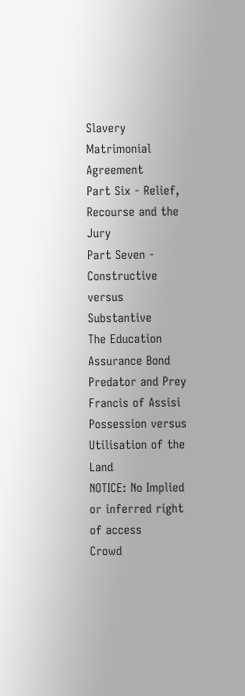Slavery
Matrimonial Agreement
Part Six - Relief, Recourse and the Jury
Part Seven - Constructive versus Substantive
The Education Assurance Bond
Predator and Prey
Francis of Assisi
Possession versus Utilisation of the Land
NOTICE: No Implied or inferred right of access
Crowd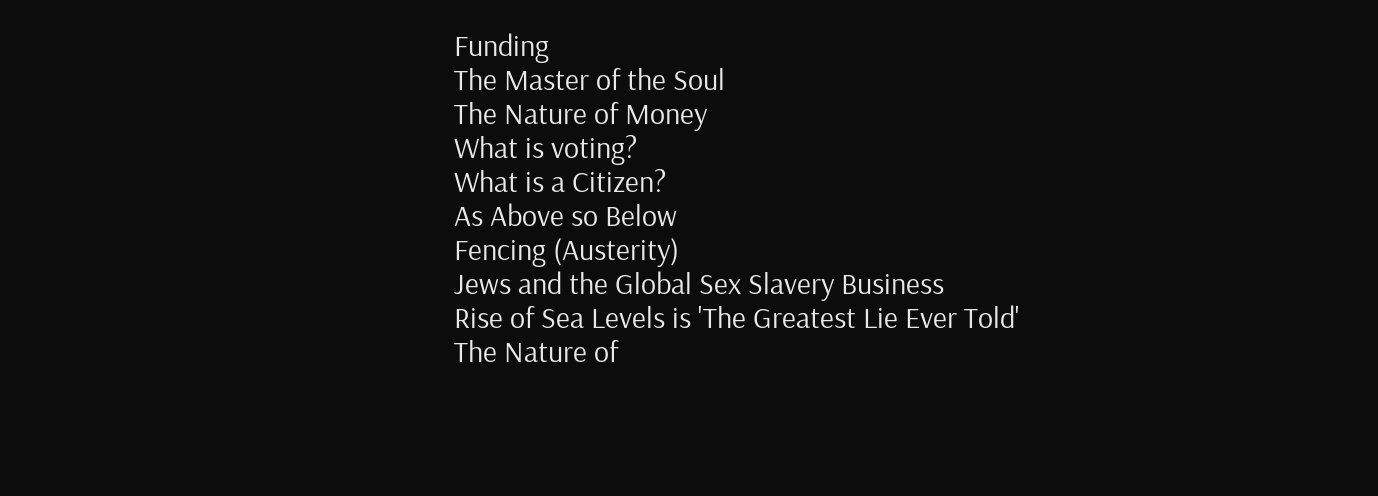Funding
The Master of the Soul
The Nature of Money
What is voting?
What is a Citizen?
As Above so Below
Fencing (Austerity)
Jews and the Global Sex Slavery Business
Rise of Sea Levels is 'The Greatest Lie Ever Told'
The Nature of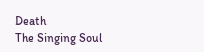Death
The Singing Soul